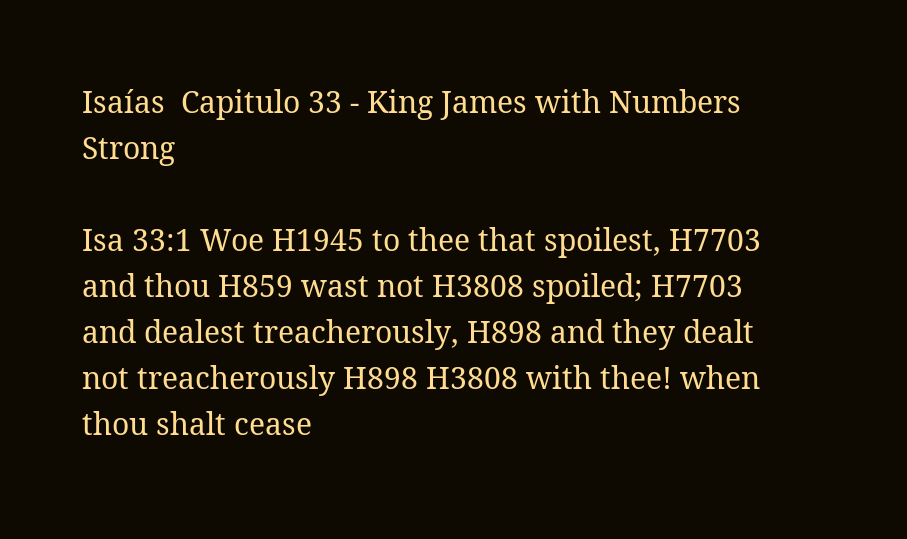Isaías  Capitulo 33 - King James with Numbers Strong

Isa 33:1 Woe H1945 to thee that spoilest, H7703 and thou H859 wast not H3808 spoiled; H7703 and dealest treacherously, H898 and they dealt not treacherously H898 H3808 with thee! when thou shalt cease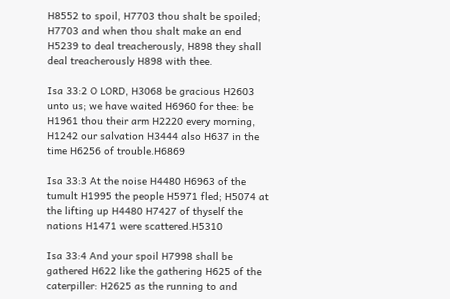H8552 to spoil, H7703 thou shalt be spoiled; H7703 and when thou shalt make an end H5239 to deal treacherously, H898 they shall deal treacherously H898 with thee.

Isa 33:2 O LORD, H3068 be gracious H2603 unto us; we have waited H6960 for thee: be H1961 thou their arm H2220 every morning, H1242 our salvation H3444 also H637 in the time H6256 of trouble.H6869

Isa 33:3 At the noise H4480 H6963 of the tumult H1995 the people H5971 fled; H5074 at the lifting up H4480 H7427 of thyself the nations H1471 were scattered.H5310

Isa 33:4 And your spoil H7998 shall be gathered H622 like the gathering H625 of the caterpiller: H2625 as the running to and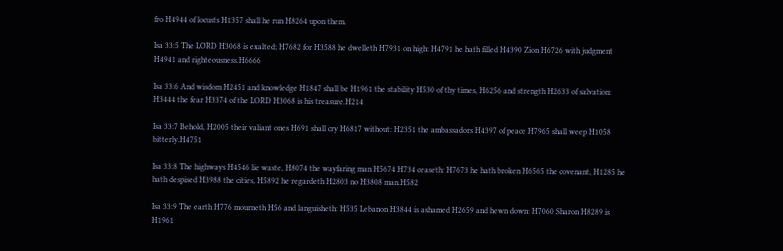fro H4944 of locusts H1357 shall he run H8264 upon them.

Isa 33:5 The LORD H3068 is exalted; H7682 for H3588 he dwelleth H7931 on high: H4791 he hath filled H4390 Zion H6726 with judgment H4941 and righteousness.H6666

Isa 33:6 And wisdom H2451 and knowledge H1847 shall be H1961 the stability H530 of thy times, H6256 and strength H2633 of salvation: H3444 the fear H3374 of the LORD H3068 is his treasure.H214

Isa 33:7 Behold, H2005 their valiant ones H691 shall cry H6817 without: H2351 the ambassadors H4397 of peace H7965 shall weep H1058 bitterly.H4751

Isa 33:8 The highways H4546 lie waste, H8074 the wayfaring man H5674 H734 ceaseth: H7673 he hath broken H6565 the covenant, H1285 he hath despised H3988 the cities, H5892 he regardeth H2803 no H3808 man.H582

Isa 33:9 The earth H776 mourneth H56 and languisheth: H535 Lebanon H3844 is ashamed H2659 and hewn down: H7060 Sharon H8289 is H1961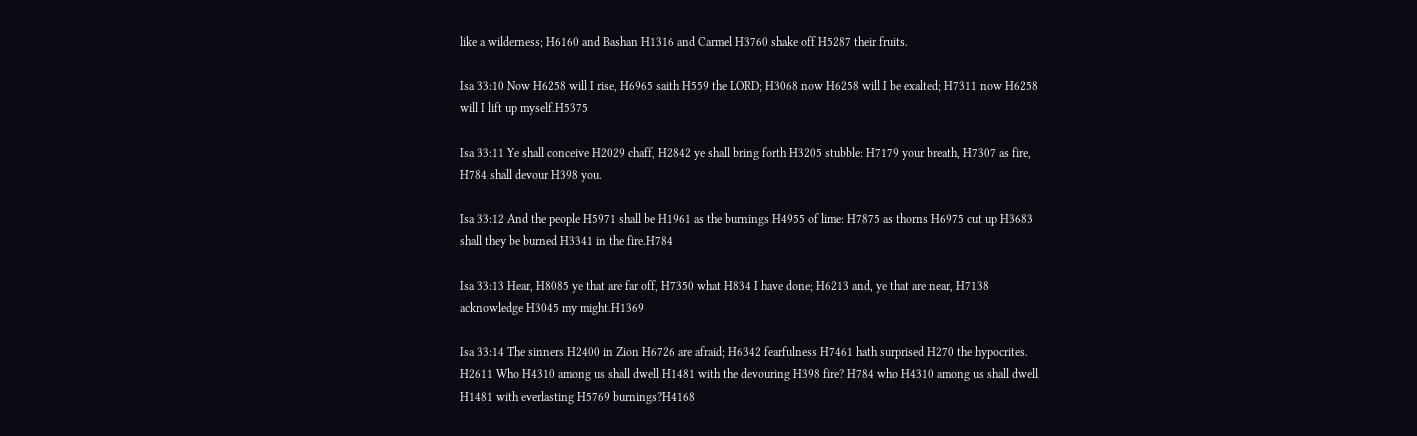like a wilderness; H6160 and Bashan H1316 and Carmel H3760 shake off H5287 their fruits.

Isa 33:10 Now H6258 will I rise, H6965 saith H559 the LORD; H3068 now H6258 will I be exalted; H7311 now H6258 will I lift up myself.H5375

Isa 33:11 Ye shall conceive H2029 chaff, H2842 ye shall bring forth H3205 stubble: H7179 your breath, H7307 as fire, H784 shall devour H398 you.

Isa 33:12 And the people H5971 shall be H1961 as the burnings H4955 of lime: H7875 as thorns H6975 cut up H3683 shall they be burned H3341 in the fire.H784

Isa 33:13 Hear, H8085 ye that are far off, H7350 what H834 I have done; H6213 and, ye that are near, H7138 acknowledge H3045 my might.H1369

Isa 33:14 The sinners H2400 in Zion H6726 are afraid; H6342 fearfulness H7461 hath surprised H270 the hypocrites. H2611 Who H4310 among us shall dwell H1481 with the devouring H398 fire? H784 who H4310 among us shall dwell H1481 with everlasting H5769 burnings?H4168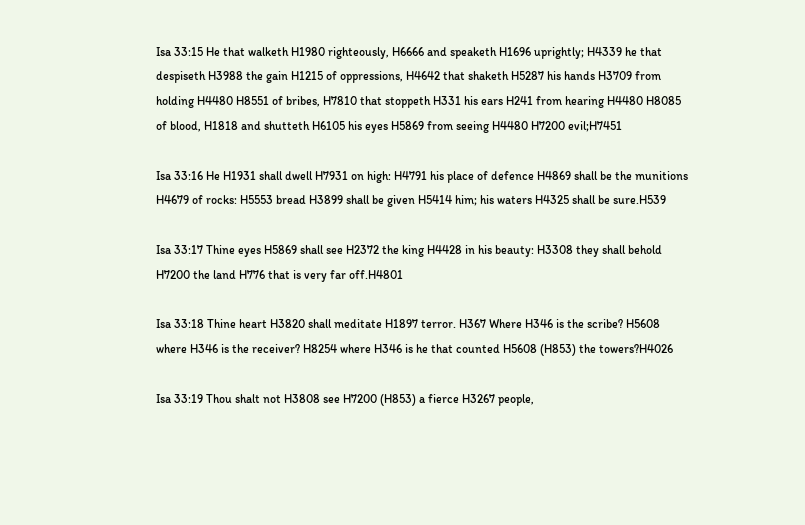Isa 33:15 He that walketh H1980 righteously, H6666 and speaketh H1696 uprightly; H4339 he that despiseth H3988 the gain H1215 of oppressions, H4642 that shaketh H5287 his hands H3709 from holding H4480 H8551 of bribes, H7810 that stoppeth H331 his ears H241 from hearing H4480 H8085 of blood, H1818 and shutteth H6105 his eyes H5869 from seeing H4480 H7200 evil;H7451

Isa 33:16 He H1931 shall dwell H7931 on high: H4791 his place of defence H4869 shall be the munitions H4679 of rocks: H5553 bread H3899 shall be given H5414 him; his waters H4325 shall be sure.H539

Isa 33:17 Thine eyes H5869 shall see H2372 the king H4428 in his beauty: H3308 they shall behold H7200 the land H776 that is very far off.H4801

Isa 33:18 Thine heart H3820 shall meditate H1897 terror. H367 Where H346 is the scribe? H5608 where H346 is the receiver? H8254 where H346 is he that counted H5608 (H853) the towers?H4026

Isa 33:19 Thou shalt not H3808 see H7200 (H853) a fierce H3267 people,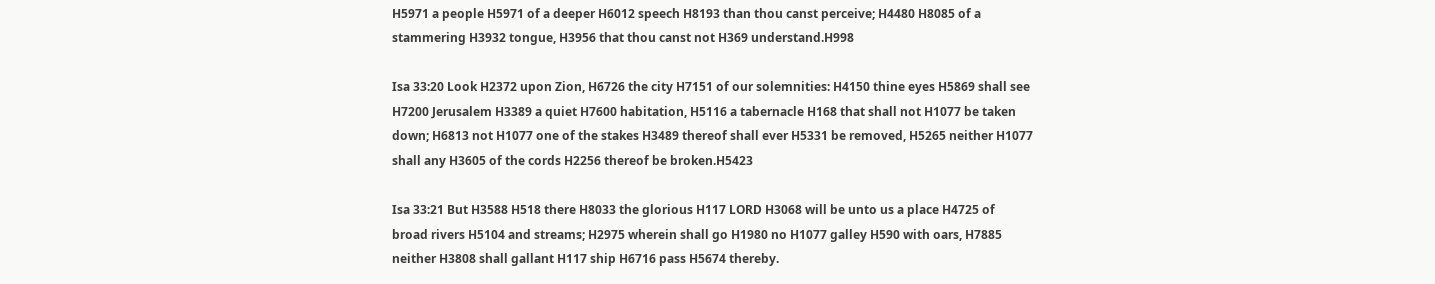H5971 a people H5971 of a deeper H6012 speech H8193 than thou canst perceive; H4480 H8085 of a stammering H3932 tongue, H3956 that thou canst not H369 understand.H998

Isa 33:20 Look H2372 upon Zion, H6726 the city H7151 of our solemnities: H4150 thine eyes H5869 shall see H7200 Jerusalem H3389 a quiet H7600 habitation, H5116 a tabernacle H168 that shall not H1077 be taken down; H6813 not H1077 one of the stakes H3489 thereof shall ever H5331 be removed, H5265 neither H1077 shall any H3605 of the cords H2256 thereof be broken.H5423

Isa 33:21 But H3588 H518 there H8033 the glorious H117 LORD H3068 will be unto us a place H4725 of broad rivers H5104 and streams; H2975 wherein shall go H1980 no H1077 galley H590 with oars, H7885 neither H3808 shall gallant H117 ship H6716 pass H5674 thereby.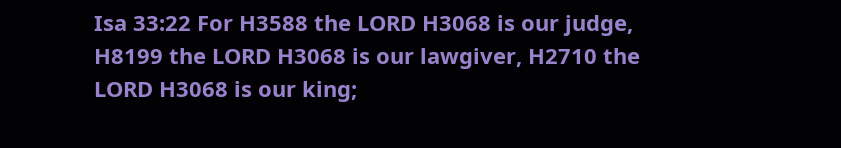Isa 33:22 For H3588 the LORD H3068 is our judge, H8199 the LORD H3068 is our lawgiver, H2710 the LORD H3068 is our king;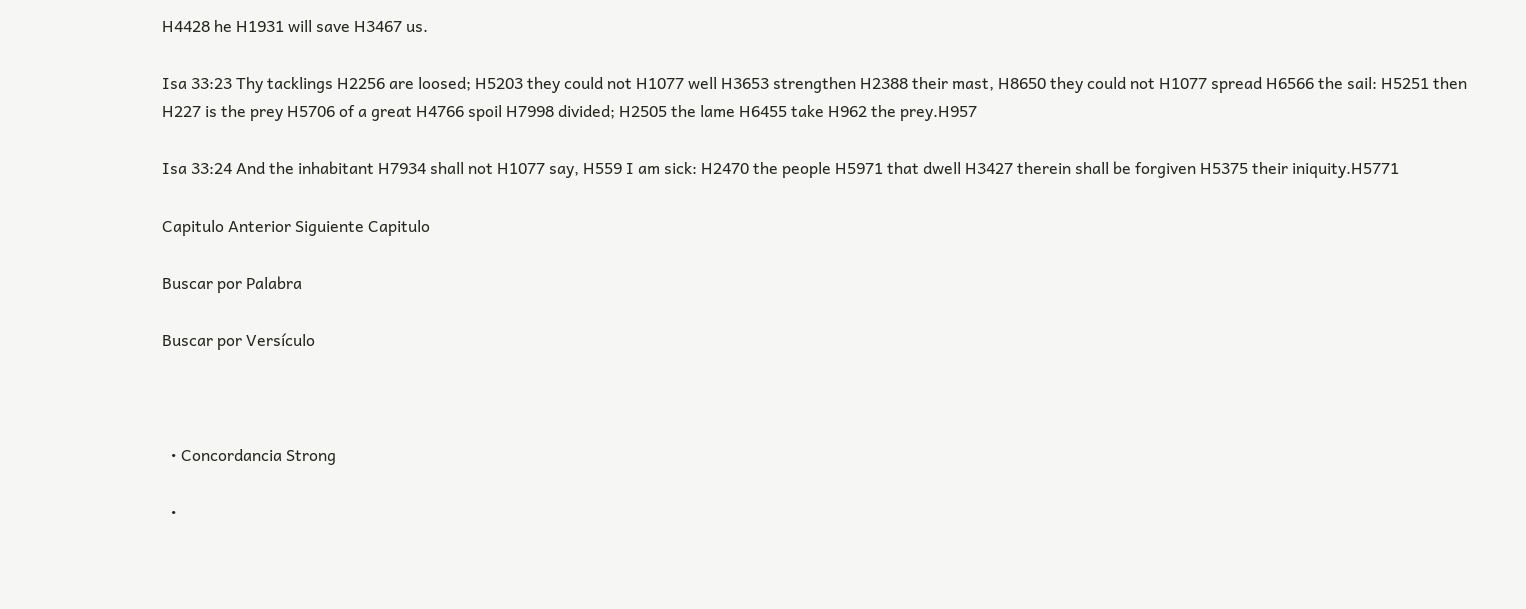H4428 he H1931 will save H3467 us.

Isa 33:23 Thy tacklings H2256 are loosed; H5203 they could not H1077 well H3653 strengthen H2388 their mast, H8650 they could not H1077 spread H6566 the sail: H5251 then H227 is the prey H5706 of a great H4766 spoil H7998 divided; H2505 the lame H6455 take H962 the prey.H957

Isa 33:24 And the inhabitant H7934 shall not H1077 say, H559 I am sick: H2470 the people H5971 that dwell H3427 therein shall be forgiven H5375 their iniquity.H5771

Capitulo Anterior Siguiente Capitulo

Buscar por Palabra

Buscar por Versículo



  • Concordancia Strong

  •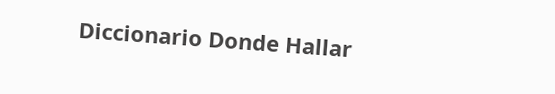Diccionario Donde Hallar